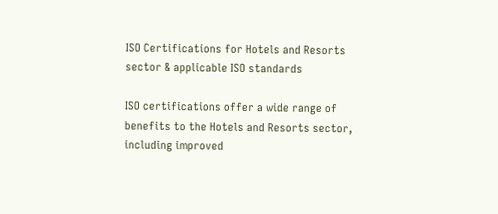ISO Certifications for Hotels and Resorts sector & applicable ISO standards

ISO certifications offer a wide range of benefits to the Hotels and Resorts sector, including improved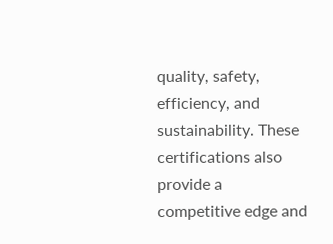quality, safety, efficiency, and sustainability. These certifications also provide a competitive edge and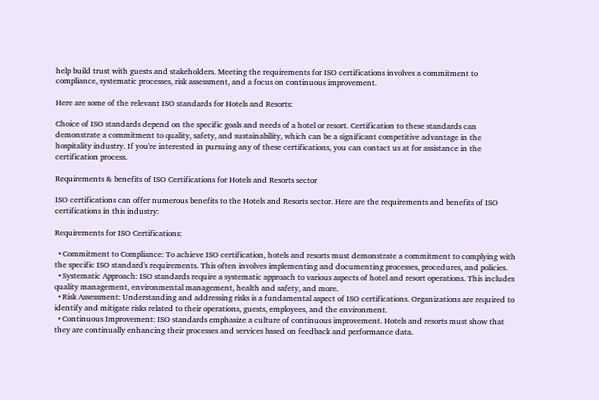help build trust with guests and stakeholders. Meeting the requirements for ISO certifications involves a commitment to compliance, systematic processes, risk assessment, and a focus on continuous improvement.

Here are some of the relevant ISO standards for Hotels and Resorts:

Choice of ISO standards depend on the specific goals and needs of a hotel or resort. Certification to these standards can demonstrate a commitment to quality, safety, and sustainability, which can be a significant competitive advantage in the hospitality industry. If you're interested in pursuing any of these certifications, you can contact us at for assistance in the certification process.

Requirements & benefits of ISO Certifications for Hotels and Resorts sector

ISO certifications can offer numerous benefits to the Hotels and Resorts sector. Here are the requirements and benefits of ISO certifications in this industry:

Requirements for ISO Certifications:

  • Commitment to Compliance: To achieve ISO certification, hotels and resorts must demonstrate a commitment to complying with the specific ISO standard's requirements. This often involves implementing and documenting processes, procedures, and policies.
  • Systematic Approach: ISO standards require a systematic approach to various aspects of hotel and resort operations. This includes quality management, environmental management, health and safety, and more.
  • Risk Assessment: Understanding and addressing risks is a fundamental aspect of ISO certifications. Organizations are required to identify and mitigate risks related to their operations, guests, employees, and the environment.
  • Continuous Improvement: ISO standards emphasize a culture of continuous improvement. Hotels and resorts must show that they are continually enhancing their processes and services based on feedback and performance data.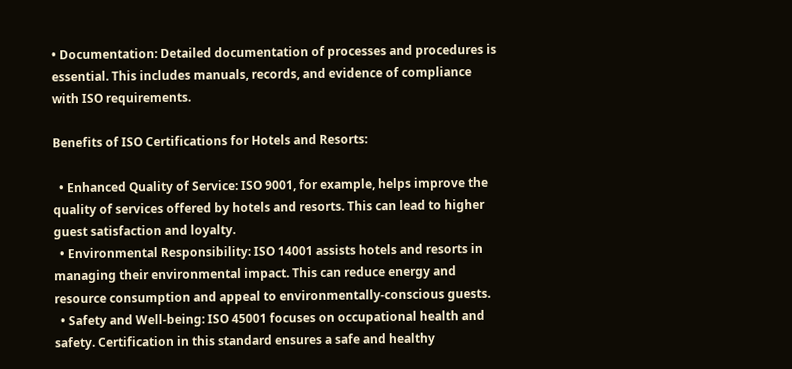• Documentation: Detailed documentation of processes and procedures is essential. This includes manuals, records, and evidence of compliance with ISO requirements.

Benefits of ISO Certifications for Hotels and Resorts:

  • Enhanced Quality of Service: ISO 9001, for example, helps improve the quality of services offered by hotels and resorts. This can lead to higher guest satisfaction and loyalty.
  • Environmental Responsibility: ISO 14001 assists hotels and resorts in managing their environmental impact. This can reduce energy and resource consumption and appeal to environmentally-conscious guests.
  • Safety and Well-being: ISO 45001 focuses on occupational health and safety. Certification in this standard ensures a safe and healthy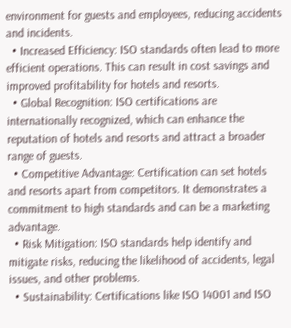environment for guests and employees, reducing accidents and incidents.
  • Increased Efficiency: ISO standards often lead to more efficient operations. This can result in cost savings and improved profitability for hotels and resorts.
  • Global Recognition: ISO certifications are internationally recognized, which can enhance the reputation of hotels and resorts and attract a broader range of guests.
  • Competitive Advantage: Certification can set hotels and resorts apart from competitors. It demonstrates a commitment to high standards and can be a marketing advantage.
  • Risk Mitigation: ISO standards help identify and mitigate risks, reducing the likelihood of accidents, legal issues, and other problems.
  • Sustainability: Certifications like ISO 14001 and ISO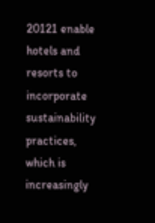20121 enable hotels and resorts to incorporate sustainability practices, which is increasingly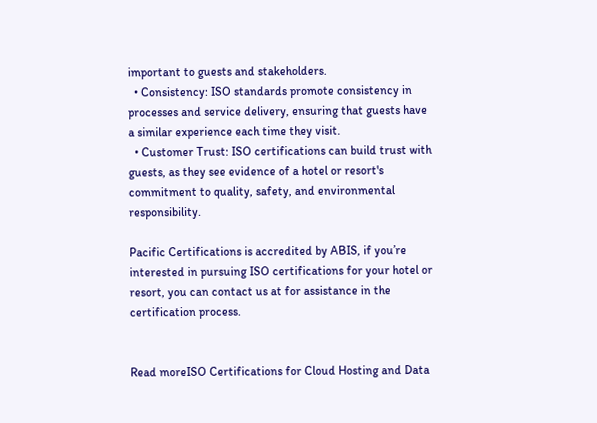important to guests and stakeholders.
  • Consistency: ISO standards promote consistency in processes and service delivery, ensuring that guests have a similar experience each time they visit.
  • Customer Trust: ISO certifications can build trust with guests, as they see evidence of a hotel or resort's commitment to quality, safety, and environmental responsibility.

Pacific Certifications is accredited by ABIS, if you’re interested in pursuing ISO certifications for your hotel or resort, you can contact us at for assistance in the certification process.


Read moreISO Certifications for Cloud Hosting and Data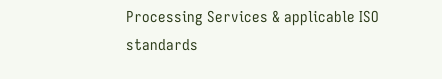Processing Services & applicable ISO standards